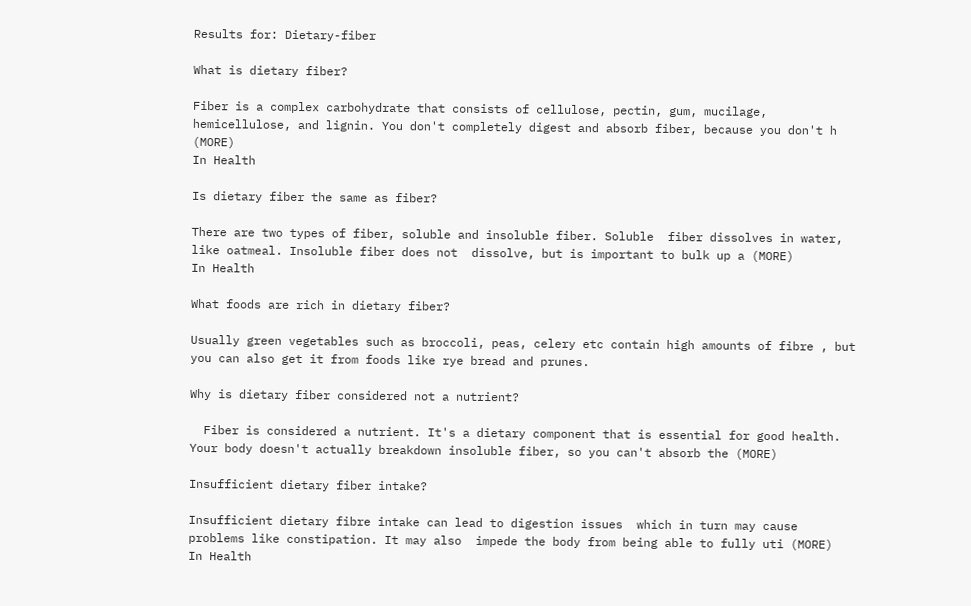Results for: Dietary-fiber

What is dietary fiber?

Fiber is a complex carbohydrate that consists of cellulose, pectin, gum, mucilage, hemicellulose, and lignin. You don't completely digest and absorb fiber, because you don't h (MORE)
In Health

Is dietary fiber the same as fiber?

There are two types of fiber, soluble and insoluble fiber. Soluble  fiber dissolves in water, like oatmeal. Insoluble fiber does not  dissolve, but is important to bulk up a (MORE)
In Health

What foods are rich in dietary fiber?

Usually green vegetables such as broccoli, peas, celery etc contain high amounts of fibre , but you can also get it from foods like rye bread and prunes.

Why is dietary fiber considered not a nutrient?

  Fiber is considered a nutrient. It's a dietary component that is essential for good health. Your body doesn't actually breakdown insoluble fiber, so you can't absorb the (MORE)

Insufficient dietary fiber intake?

Insufficient dietary fibre intake can lead to digestion issues  which in turn may cause problems like constipation. It may also  impede the body from being able to fully uti (MORE)
In Health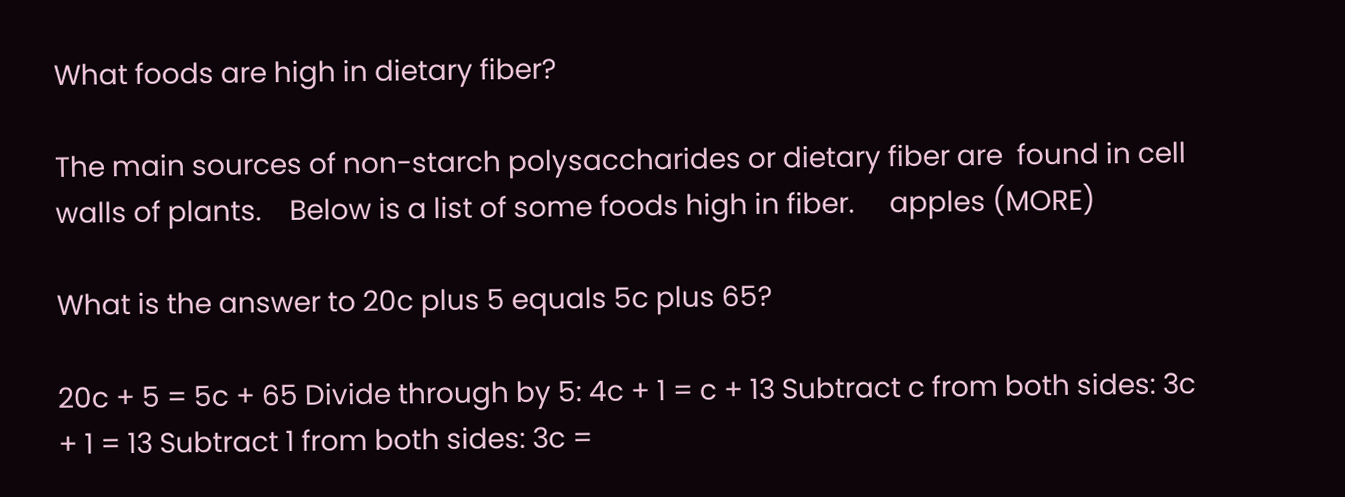What foods are high in dietary fiber?

The main sources of non-starch polysaccharides or dietary fiber are  found in cell walls of plants.    Below is a list of some foods high in fiber.     apples (MORE)

What is the answer to 20c plus 5 equals 5c plus 65?

20c + 5 = 5c + 65 Divide through by 5: 4c + 1 = c + 13 Subtract c from both sides: 3c + 1 = 13 Subtract 1 from both sides: 3c =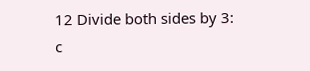12 Divide both sides by 3: c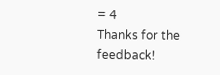= 4
Thanks for the feedback!